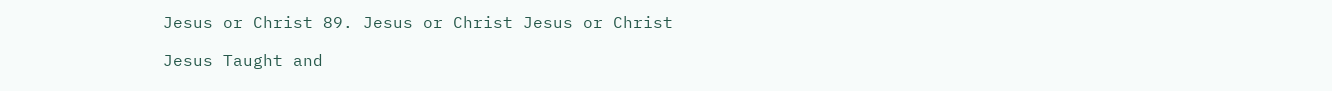Jesus or Christ 89. Jesus or Christ Jesus or Christ

Jesus Taught and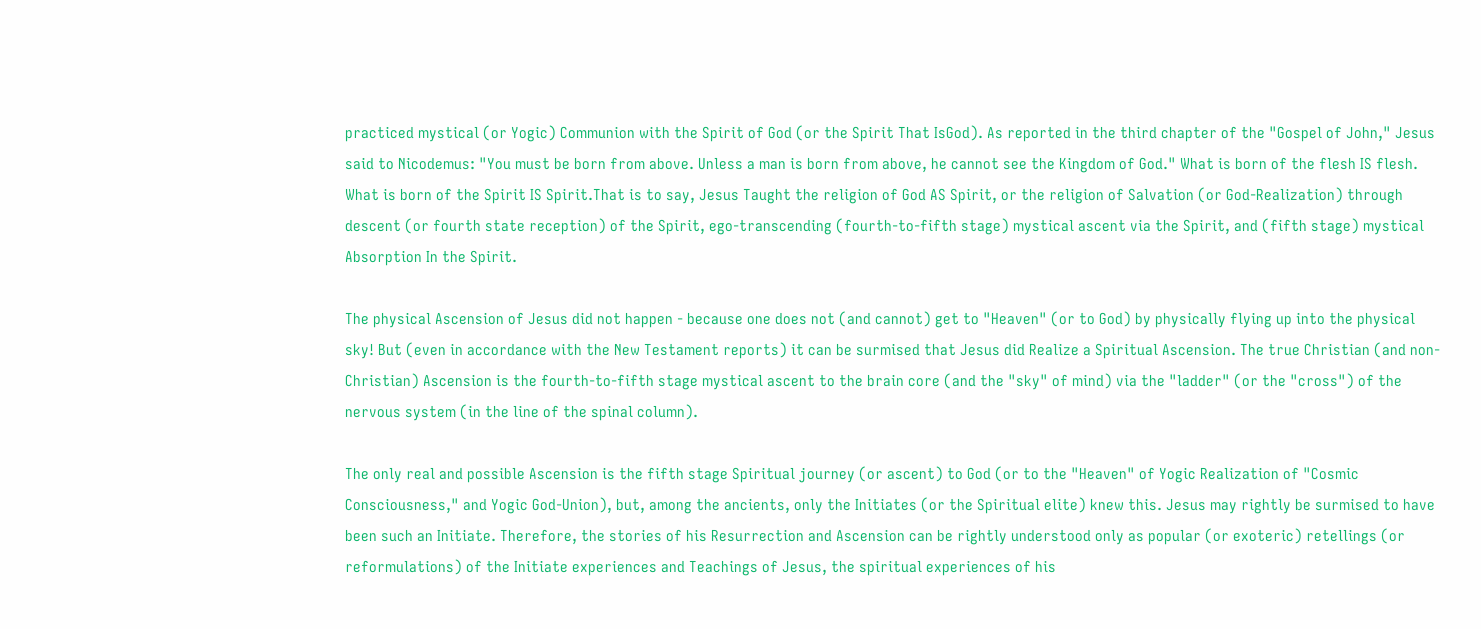practiced mystical (or Yogic) Communion with the Spirit of God (or the Spirit That IsGod). As reported in the third chapter of the "Gospel of John," Jesus said to Nicodemus: "You must be born from above. Unless a man is born from above, he cannot see the Kingdom of God." What is born of the flesh IS flesh. What is born of the Spirit IS Spirit.That is to say, Jesus Taught the religion of God AS Spirit, or the religion of Salvation (or God-Realization) through descent (or fourth state reception) of the Spirit, ego-transcending (fourth-to-fifth stage) mystical ascent via the Spirit, and (fifth stage) mystical Absorption In the Spirit.

The physical Ascension of Jesus did not happen - because one does not (and cannot) get to "Heaven" (or to God) by physically flying up into the physical sky! But (even in accordance with the New Testament reports) it can be surmised that Jesus did Realize a Spiritual Ascension. The true Christian (and non-Christian) Ascension is the fourth-to-fifth stage mystical ascent to the brain core (and the "sky" of mind) via the "ladder" (or the "cross") of the nervous system (in the line of the spinal column).

The only real and possible Ascension is the fifth stage Spiritual journey (or ascent) to God (or to the "Heaven" of Yogic Realization of "Cosmic Consciousness," and Yogic God-Union), but, among the ancients, only the Initiates (or the Spiritual elite) knew this. Jesus may rightly be surmised to have been such an Initiate. Therefore, the stories of his Resurrection and Ascension can be rightly understood only as popular (or exoteric) retellings (or reformulations) of the Initiate experiences and Teachings of Jesus, the spiritual experiences of his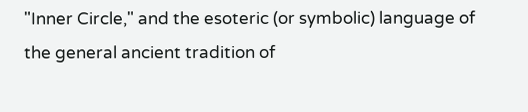"Inner Circle," and the esoteric (or symbolic) language of the general ancient tradition of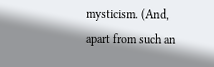mysticism. (And, apart from such an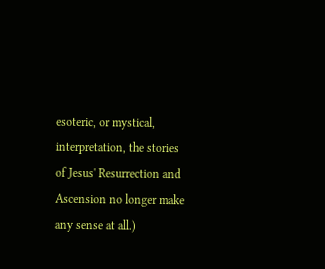esoteric, or mystical, interpretation, the stories of Jesus' Resurrection and Ascension no longer make any sense at all.)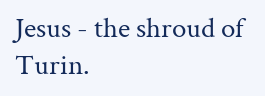Jesus - the shroud of Turin.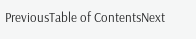PreviousTable of ContentsNext